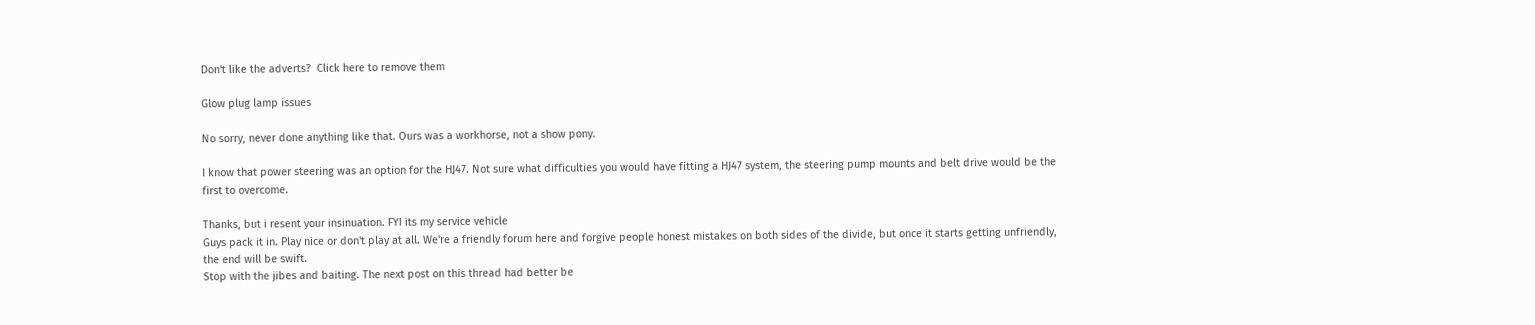Don't like the adverts?  Click here to remove them

Glow plug lamp issues

No sorry, never done anything like that. Ours was a workhorse, not a show pony.

I know that power steering was an option for the HJ47. Not sure what difficulties you would have fitting a HJ47 system, the steering pump mounts and belt drive would be the first to overcome.

Thanks, but i resent your insinuation. FYI its my service vehicle
Guys pack it in. Play nice or don't play at all. We're a friendly forum here and forgive people honest mistakes on both sides of the divide, but once it starts getting unfriendly, the end will be swift.
Stop with the jibes and baiting. The next post on this thread had better be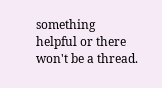something helpful or there won't be a thread.